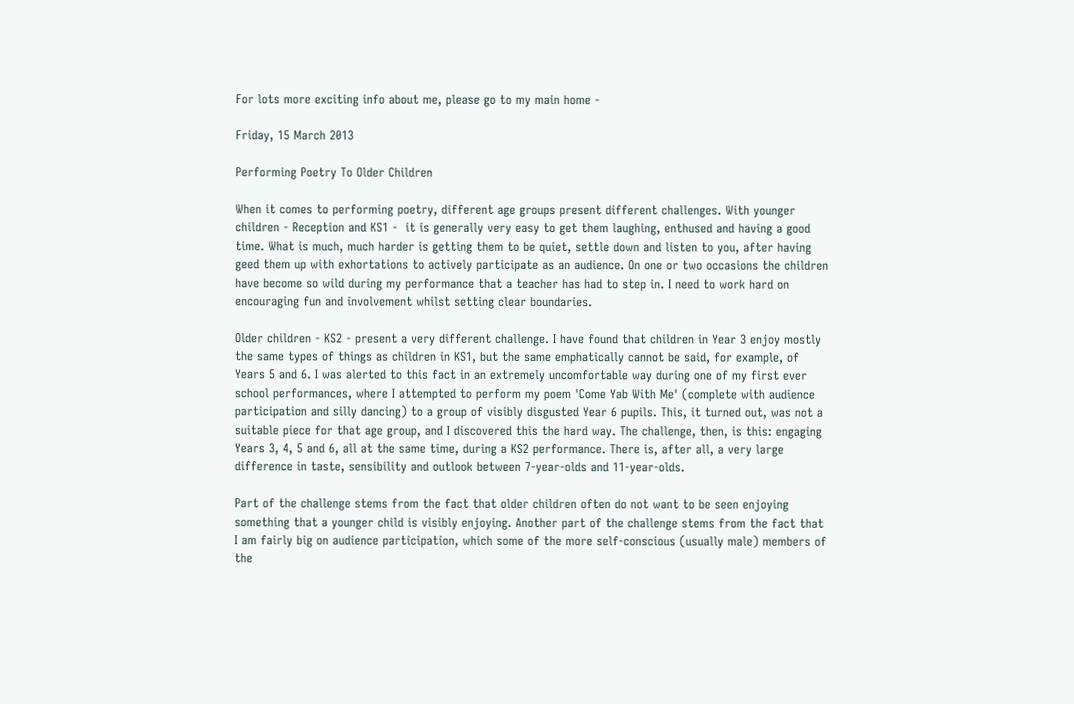For lots more exciting info about me, please go to my main home -

Friday, 15 March 2013

Performing Poetry To Older Children

When it comes to performing poetry, different age groups present different challenges. With younger children - Reception and KS1 -  it is generally very easy to get them laughing, enthused and having a good time. What is much, much harder is getting them to be quiet, settle down and listen to you, after having geed them up with exhortations to actively participate as an audience. On one or two occasions the children have become so wild during my performance that a teacher has had to step in. I need to work hard on encouraging fun and involvement whilst setting clear boundaries.

Older children - KS2 - present a very different challenge. I have found that children in Year 3 enjoy mostly the same types of things as children in KS1, but the same emphatically cannot be said, for example, of Years 5 and 6. I was alerted to this fact in an extremely uncomfortable way during one of my first ever school performances, where I attempted to perform my poem 'Come Yab With Me' (complete with audience participation and silly dancing) to a group of visibly disgusted Year 6 pupils. This, it turned out, was not a suitable piece for that age group, and I discovered this the hard way. The challenge, then, is this: engaging Years 3, 4, 5 and 6, all at the same time, during a KS2 performance. There is, after all, a very large difference in taste, sensibility and outlook between 7-year-olds and 11-year-olds.

Part of the challenge stems from the fact that older children often do not want to be seen enjoying something that a younger child is visibly enjoying. Another part of the challenge stems from the fact that I am fairly big on audience participation, which some of the more self-conscious (usually male) members of the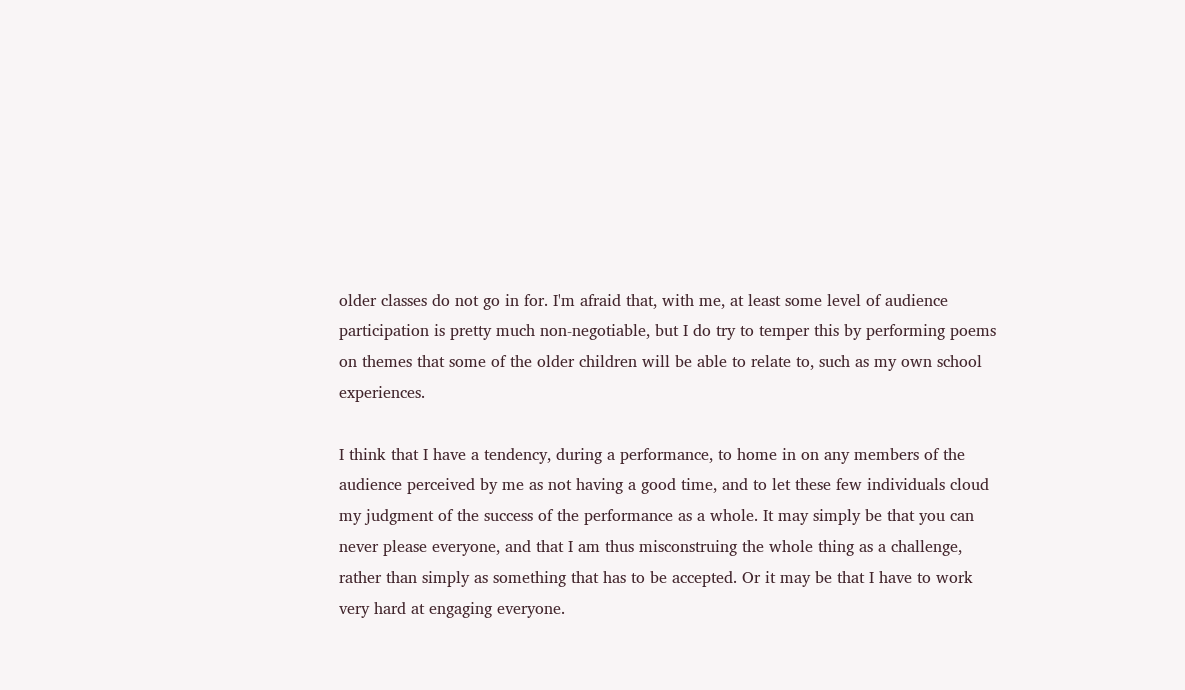older classes do not go in for. I'm afraid that, with me, at least some level of audience participation is pretty much non-negotiable, but I do try to temper this by performing poems on themes that some of the older children will be able to relate to, such as my own school experiences.

I think that I have a tendency, during a performance, to home in on any members of the audience perceived by me as not having a good time, and to let these few individuals cloud my judgment of the success of the performance as a whole. It may simply be that you can never please everyone, and that I am thus misconstruing the whole thing as a challenge, rather than simply as something that has to be accepted. Or it may be that I have to work very hard at engaging everyone.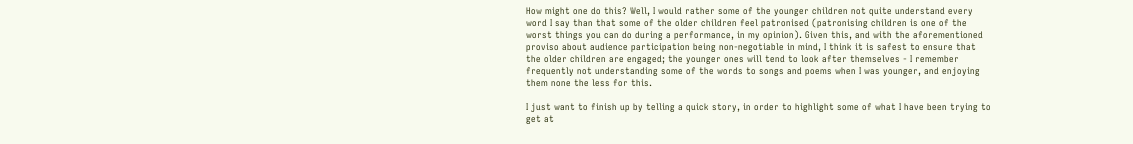How might one do this? Well, I would rather some of the younger children not quite understand every word I say than that some of the older children feel patronised (patronising children is one of the worst things you can do during a performance, in my opinion). Given this, and with the aforementioned proviso about audience participation being non-negotiable in mind, I think it is safest to ensure that the older children are engaged; the younger ones will tend to look after themselves - I remember frequently not understanding some of the words to songs and poems when I was younger, and enjoying them none the less for this.

I just want to finish up by telling a quick story, in order to highlight some of what I have been trying to get at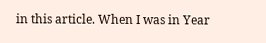in this article. When I was in Year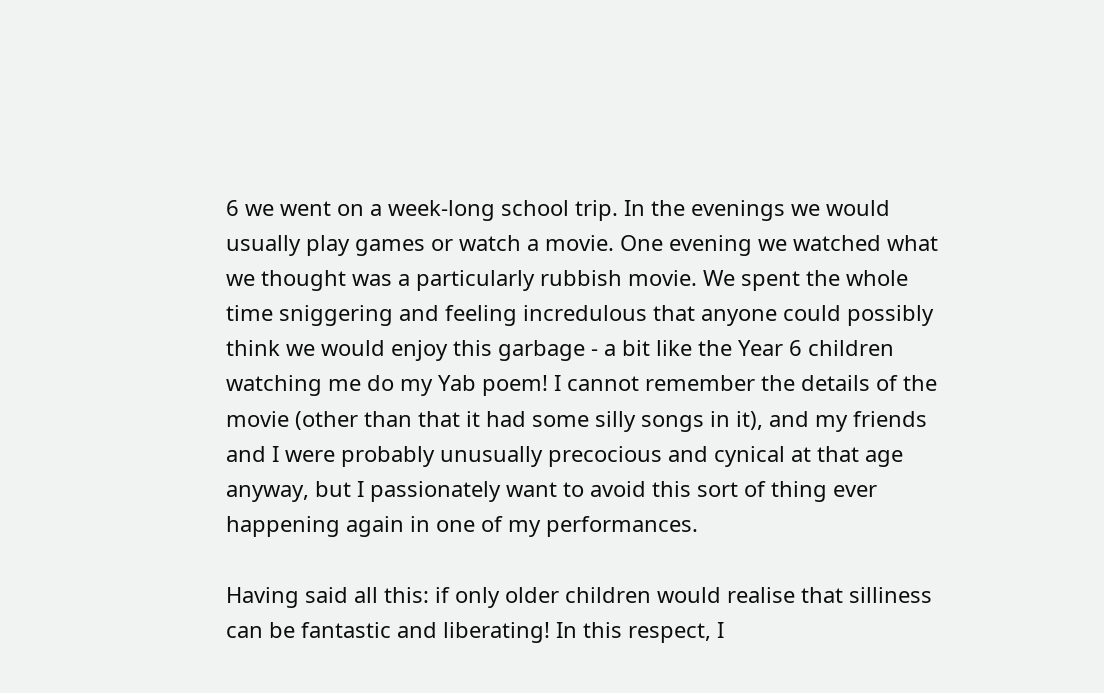6 we went on a week-long school trip. In the evenings we would usually play games or watch a movie. One evening we watched what we thought was a particularly rubbish movie. We spent the whole time sniggering and feeling incredulous that anyone could possibly think we would enjoy this garbage - a bit like the Year 6 children watching me do my Yab poem! I cannot remember the details of the movie (other than that it had some silly songs in it), and my friends and I were probably unusually precocious and cynical at that age anyway, but I passionately want to avoid this sort of thing ever happening again in one of my performances.

Having said all this: if only older children would realise that silliness can be fantastic and liberating! In this respect, I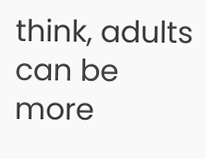think, adults can be more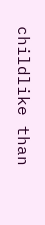childlike than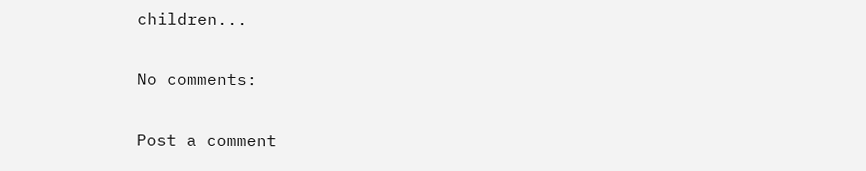children...

No comments:

Post a comment